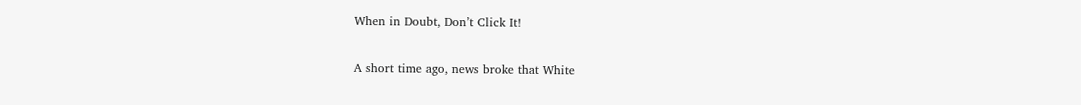When in Doubt, Don’t Click It!

A short time ago, news broke that White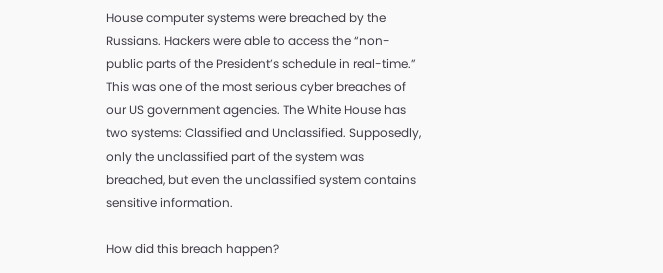House computer systems were breached by the Russians. Hackers were able to access the “non-public parts of the President’s schedule in real-time.” This was one of the most serious cyber breaches of our US government agencies. The White House has two systems: Classified and Unclassified. Supposedly, only the unclassified part of the system was breached, but even the unclassified system contains sensitive information.

How did this breach happen?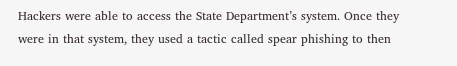Hackers were able to access the State Department’s system. Once they were in that system, they used a tactic called spear phishing to then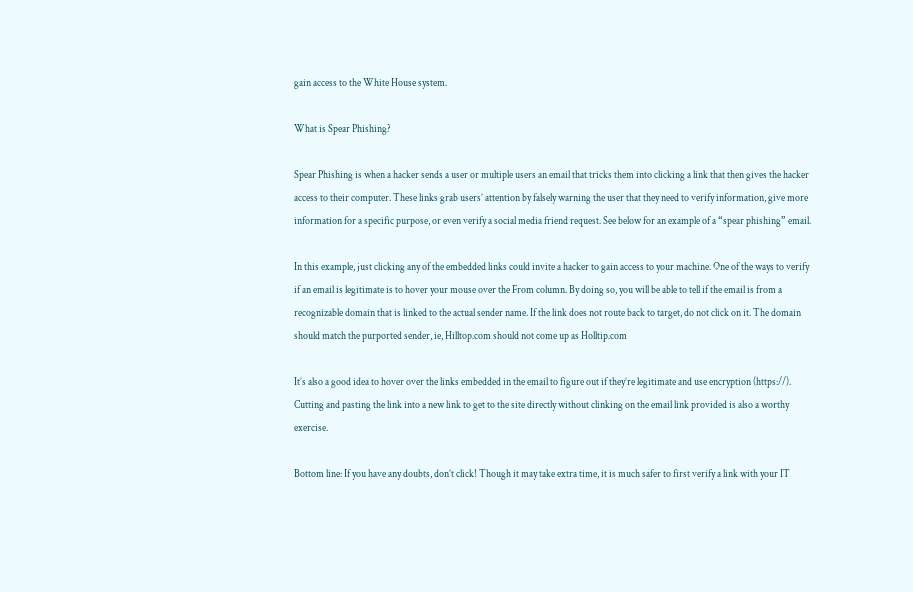gain access to the White House system.

What is Spear Phishing?

Spear Phishing is when a hacker sends a user or multiple users an email that tricks them into clicking a link that then gives the hacker access to their computer. These links grab users’ attention by falsely warning the user that they need to verify information, give more information for a specific purpose, or even verify a social media friend request. See below for an example of a “spear phishing” email.

In this example, just clicking any of the embedded links could invite a hacker to gain access to your machine. One of the ways to verify if an email is legitimate is to hover your mouse over the From column. By doing so, you will be able to tell if the email is from a recognizable domain that is linked to the actual sender name. If the link does not route back to target, do not click on it. The domain should match the purported sender, ie, Hilltop.com should not come up as Holltip.com

It’s also a good idea to hover over the links embedded in the email to figure out if they’re legitimate and use encryption (https://). Cutting and pasting the link into a new link to get to the site directly without clinking on the email link provided is also a worthy exercise.

Bottom line: If you have any doubts, don’t click! Though it may take extra time, it is much safer to first verify a link with your IT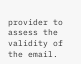provider to assess the validity of the email.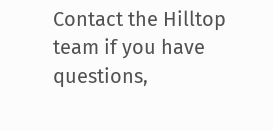Contact the Hilltop team if you have questions,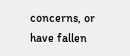concerns, or have fallen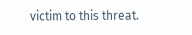victim to this threat.